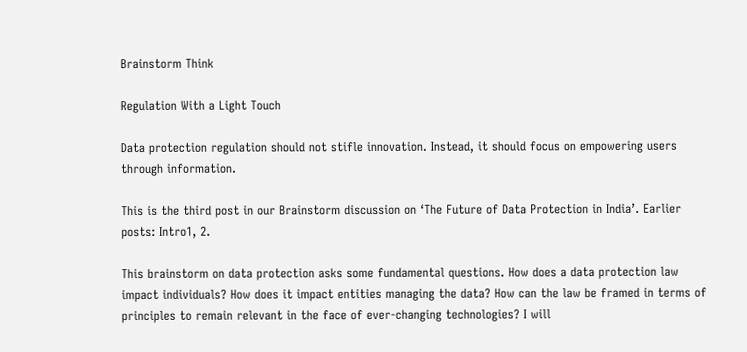Brainstorm Think

Regulation With a Light Touch

Data protection regulation should not stifle innovation. Instead, it should focus on empowering users through information.

This is the third post in our Brainstorm discussion on ‘The Future of Data Protection in India’. Earlier posts: Intro1, 2.

This brainstorm on data protection asks some fundamental questions. How does a data protection law impact individuals? How does it impact entities managing the data? How can the law be framed in terms of principles to remain relevant in the face of ever-changing technologies? I will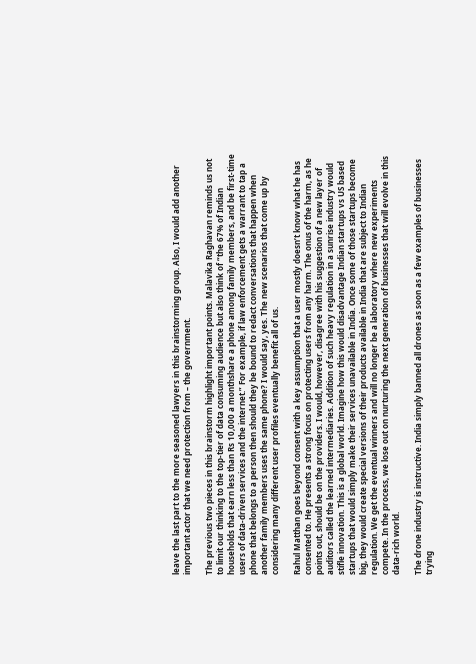leave the last part to the more seasoned lawyers in this brainstorming group. Also, I would add another important actor that we need protection from – the government.

The previous two pieces in this brainstorm highlight important points. Malavika Raghavan reminds us not to limit our thinking to the top-tier of data consuming audience but also think of “the 67% of Indian households that earn less than Rs 10,000 a monthshare a phone among family members, and be first-time users of data-driven services and the internet.” For example, if law enforcement gets a warrant to tap a phone that belongs to a person then should they be bound to redact conversations that happen when another family members uses the same phone? I would say, yes. The new scenarios that come up by considering many different user profiles eventually benefit all of us.

Rahul Matthan goes beyond consent with a key assumption that a user mostly doesn’t know what he has consented to. He presents a strong focus on protecting users from any harm. The onus of the harm, as he points out, should be on the providers. I would, however, disagree with his suggestion of a new layer of auditors called the learned intermediaries. Addition of such heavy regulation in a sunrise industry would stifle innovation. This is a global world. Imagine how this would disadvantage Indian startups vs US based startups that would simply make their services unavailable in India. Once some of those startups become big, they would create special versions of their products available in India that are subject to Indian regulation. We get the eventual winners and will no longer be a laboratory where new experiments compete. In the process, we lose out on nurturing the next generation of businesses that will evolve in this data-rich world.

The drone industry is instructive. India simply banned all drones as soon as a few examples of businesses trying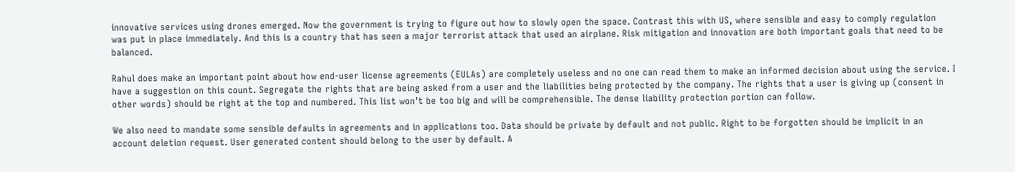innovative services using drones emerged. Now the government is trying to figure out how to slowly open the space. Contrast this with US, where sensible and easy to comply regulation was put in place immediately. And this is a country that has seen a major terrorist attack that used an airplane. Risk mitigation and innovation are both important goals that need to be balanced.

Rahul does make an important point about how end-user license agreements (EULAs) are completely useless and no one can read them to make an informed decision about using the service. I have a suggestion on this count. Segregate the rights that are being asked from a user and the liabilities being protected by the company. The rights that a user is giving up (consent in other words) should be right at the top and numbered. This list won’t be too big and will be comprehensible. The dense liability protection portion can follow.

We also need to mandate some sensible defaults in agreements and in applications too. Data should be private by default and not public. Right to be forgotten should be implicit in an account deletion request. User generated content should belong to the user by default. A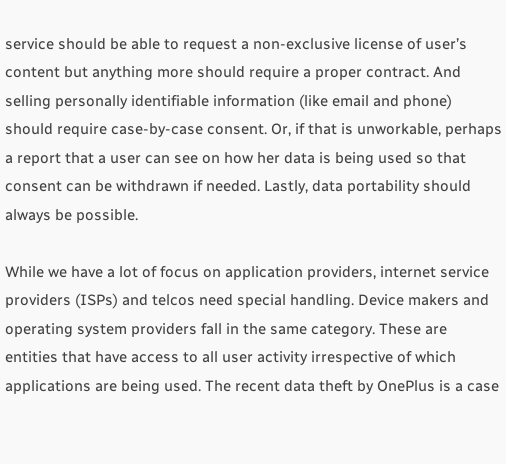service should be able to request a non-exclusive license of user’s content but anything more should require a proper contract. And selling personally identifiable information (like email and phone) should require case-by-case consent. Or, if that is unworkable, perhaps a report that a user can see on how her data is being used so that consent can be withdrawn if needed. Lastly, data portability should always be possible.

While we have a lot of focus on application providers, internet service providers (ISPs) and telcos need special handling. Device makers and operating system providers fall in the same category. These are entities that have access to all user activity irrespective of which applications are being used. The recent data theft by OnePlus is a case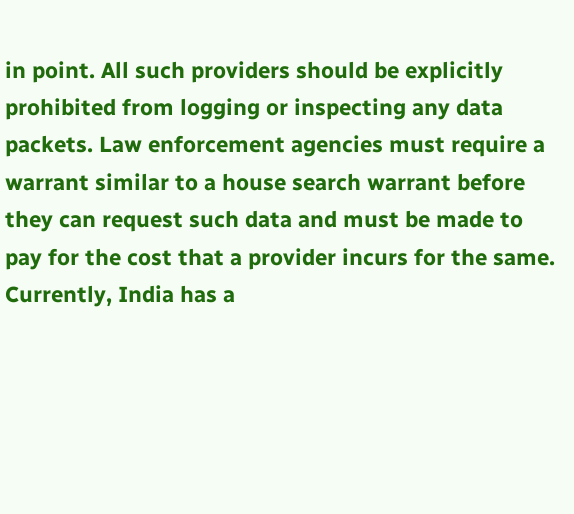in point. All such providers should be explicitly prohibited from logging or inspecting any data packets. Law enforcement agencies must require a warrant similar to a house search warrant before they can request such data and must be made to pay for the cost that a provider incurs for the same. Currently, India has a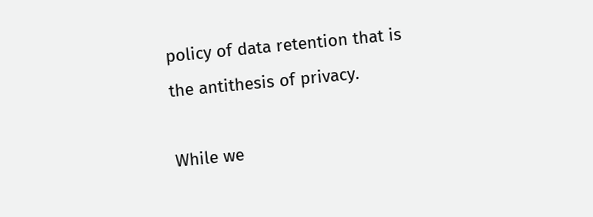policy of data retention that is the antithesis of privacy.

While we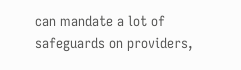can mandate a lot of safeguards on providers,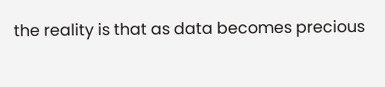the reality is that as data becomes precious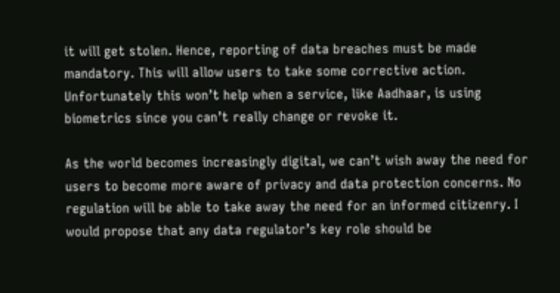it will get stolen. Hence, reporting of data breaches must be made mandatory. This will allow users to take some corrective action. Unfortunately this won’t help when a service, like Aadhaar, is using biometrics since you can’t really change or revoke it.

As the world becomes increasingly digital, we can’t wish away the need for users to become more aware of privacy and data protection concerns. No regulation will be able to take away the need for an informed citizenry. I would propose that any data regulator’s key role should be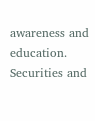awareness and education. Securities and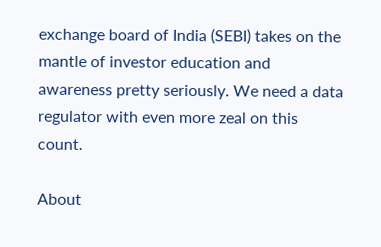exchange board of India (SEBI) takes on the mantle of investor education and awareness pretty seriously. We need a data regulator with even more zeal on this count.

About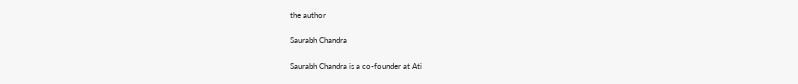the author

Saurabh Chandra

Saurabh Chandra is a co-founder at Ati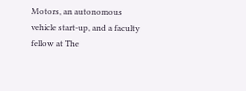Motors, an autonomous vehicle start-up, and a faculty fellow at The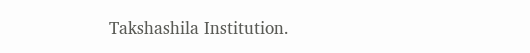Takshashila Institution.